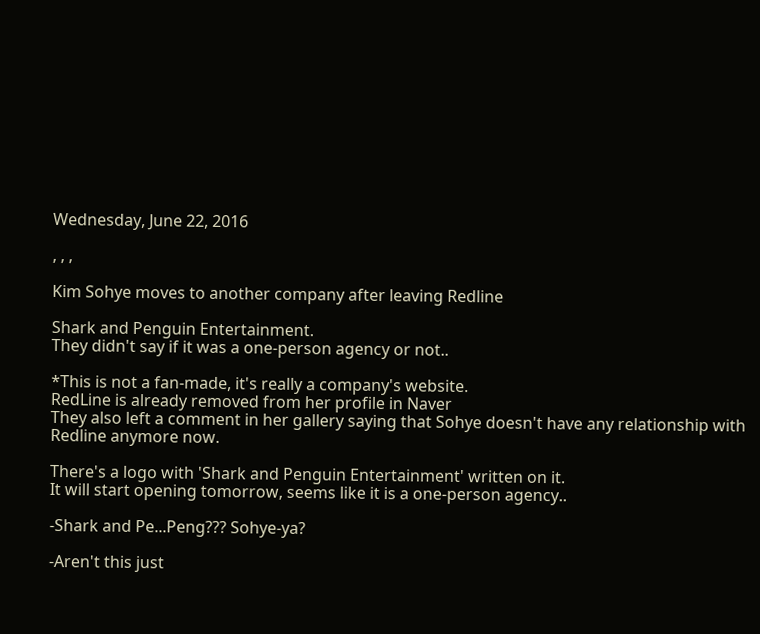Wednesday, June 22, 2016

, , ,

Kim Sohye moves to another company after leaving Redline

Shark and Penguin Entertainment.
They didn't say if it was a one-person agency or not..

*This is not a fan-made, it's really a company's website.
RedLine is already removed from her profile in Naver
They also left a comment in her gallery saying that Sohye doesn't have any relationship with Redline anymore now.

There's a logo with 'Shark and Penguin Entertainment' written on it.
It will start opening tomorrow, seems like it is a one-person agency..

-Shark and Pe...Peng??? Sohye-ya?

-Aren't this just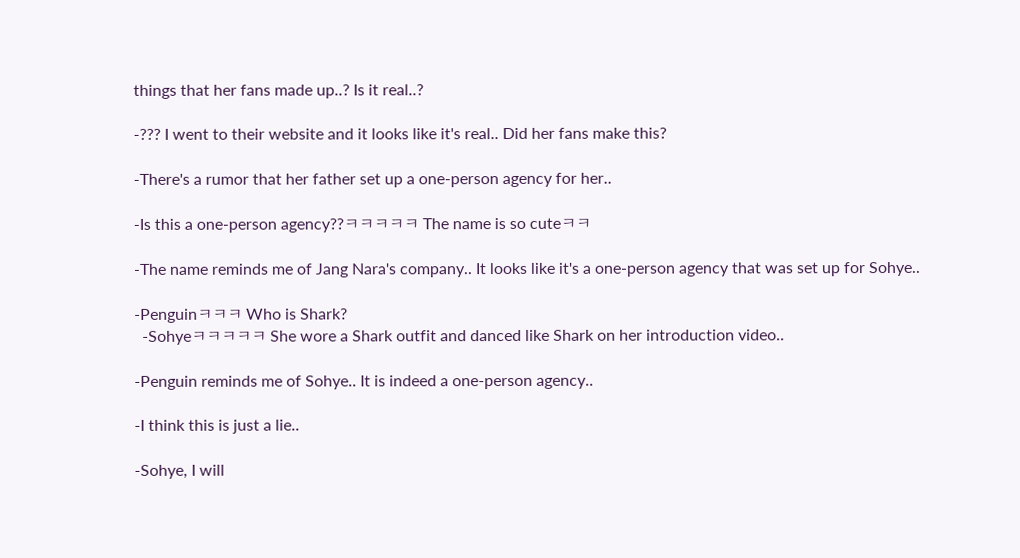things that her fans made up..? Is it real..?

-??? I went to their website and it looks like it's real.. Did her fans make this?

-There's a rumor that her father set up a one-person agency for her..

-Is this a one-person agency??ㅋㅋㅋㅋㅋ The name is so cuteㅋㅋ

-The name reminds me of Jang Nara's company.. It looks like it's a one-person agency that was set up for Sohye..

-Penguinㅋㅋㅋ Who is Shark?
  -Sohyeㅋㅋㅋㅋㅋ She wore a Shark outfit and danced like Shark on her introduction video..

-Penguin reminds me of Sohye.. It is indeed a one-person agency..

-I think this is just a lie..

-Sohye, I will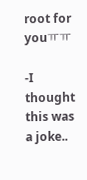root for youㅠㅠ

-I thought this was a joke..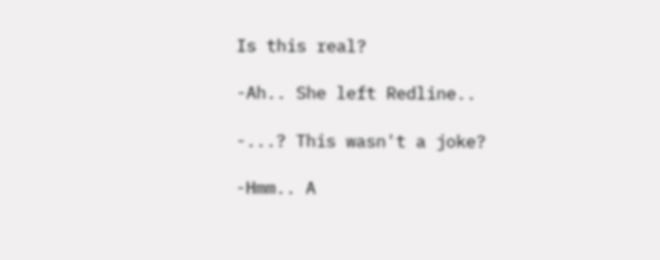Is this real?

-Ah.. She left Redline..

-...? This wasn't a joke?

-Hmm.. A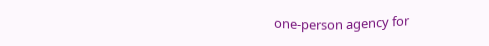one-person agency for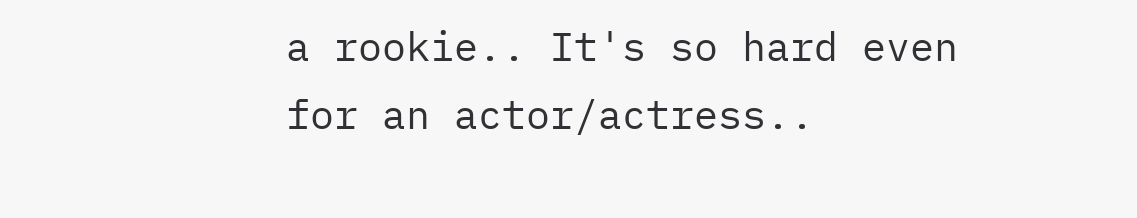a rookie.. It's so hard even for an actor/actress..